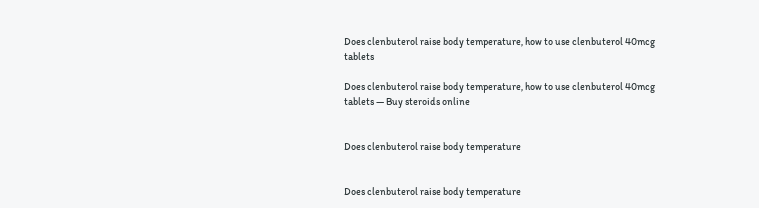Does clenbuterol raise body temperature, how to use clenbuterol 40mcg tablets

Does clenbuterol raise body temperature, how to use clenbuterol 40mcg tablets — Buy steroids online


Does clenbuterol raise body temperature


Does clenbuterol raise body temperature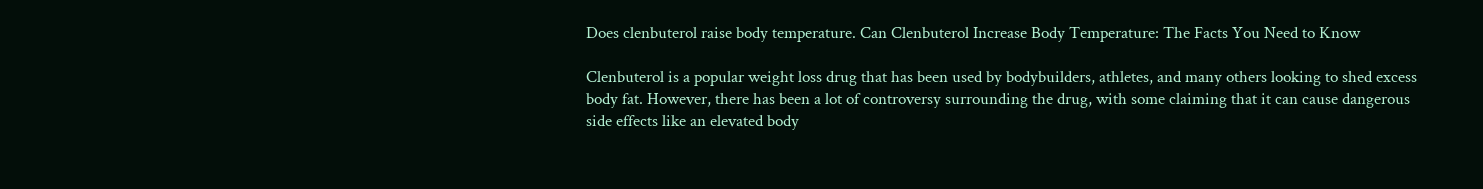Does clenbuterol raise body temperature. Can Clenbuterol Increase Body Temperature: The Facts You Need to Know

Clenbuterol is a popular weight loss drug that has been used by bodybuilders, athletes, and many others looking to shed excess body fat. However, there has been a lot of controversy surrounding the drug, with some claiming that it can cause dangerous side effects like an elevated body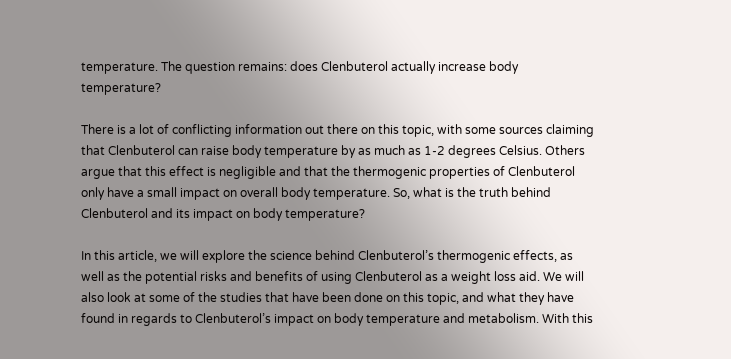temperature. The question remains: does Clenbuterol actually increase body temperature?

There is a lot of conflicting information out there on this topic, with some sources claiming that Clenbuterol can raise body temperature by as much as 1-2 degrees Celsius. Others argue that this effect is negligible and that the thermogenic properties of Clenbuterol only have a small impact on overall body temperature. So, what is the truth behind Clenbuterol and its impact on body temperature?

In this article, we will explore the science behind Clenbuterol’s thermogenic effects, as well as the potential risks and benefits of using Clenbuterol as a weight loss aid. We will also look at some of the studies that have been done on this topic, and what they have found in regards to Clenbuterol’s impact on body temperature and metabolism. With this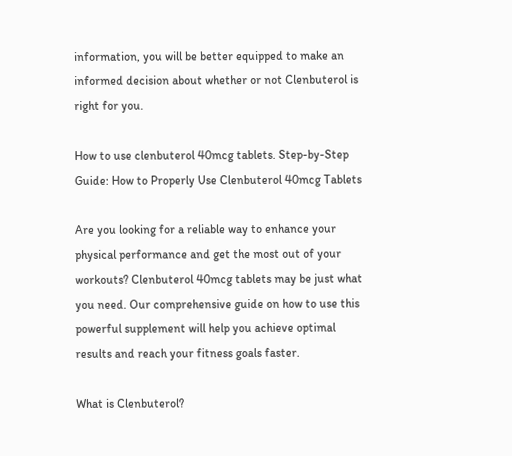information, you will be better equipped to make an informed decision about whether or not Clenbuterol is right for you.

How to use clenbuterol 40mcg tablets. Step-by-Step Guide: How to Properly Use Clenbuterol 40mcg Tablets

Are you looking for a reliable way to enhance your physical performance and get the most out of your workouts? Clenbuterol 40mcg tablets may be just what you need. Our comprehensive guide on how to use this powerful supplement will help you achieve optimal results and reach your fitness goals faster.

What is Clenbuterol?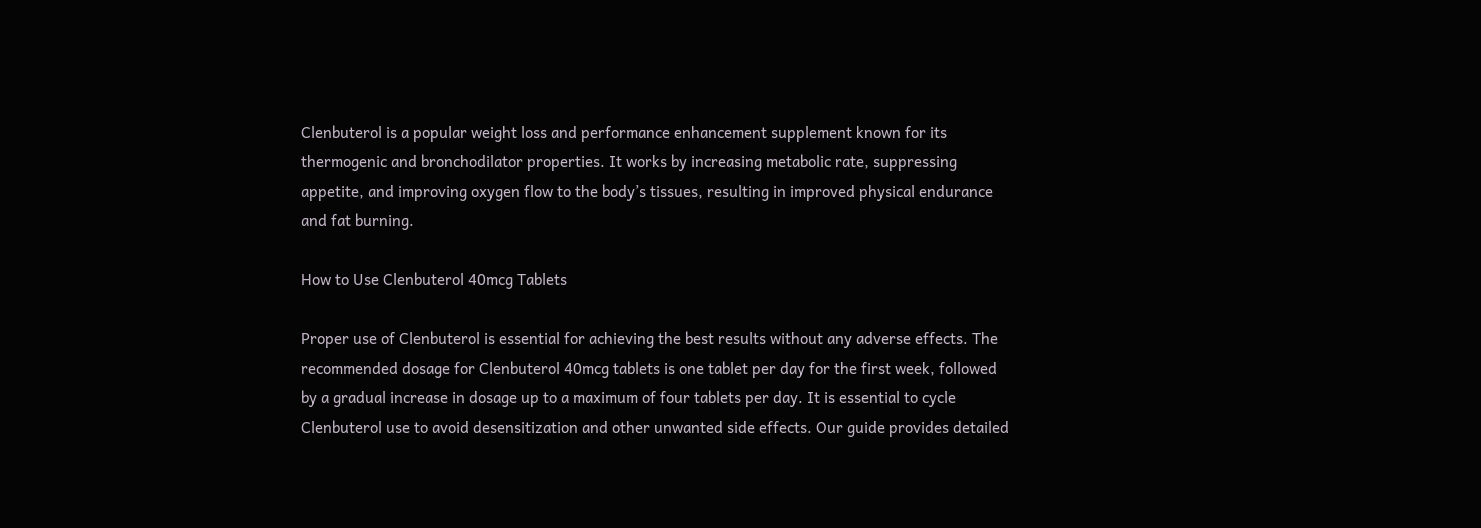Clenbuterol is a popular weight loss and performance enhancement supplement known for its thermogenic and bronchodilator properties. It works by increasing metabolic rate, suppressing appetite, and improving oxygen flow to the body’s tissues, resulting in improved physical endurance and fat burning.

How to Use Clenbuterol 40mcg Tablets

Proper use of Clenbuterol is essential for achieving the best results without any adverse effects. The recommended dosage for Clenbuterol 40mcg tablets is one tablet per day for the first week, followed by a gradual increase in dosage up to a maximum of four tablets per day. It is essential to cycle Clenbuterol use to avoid desensitization and other unwanted side effects. Our guide provides detailed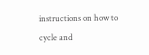instructions on how to cycle and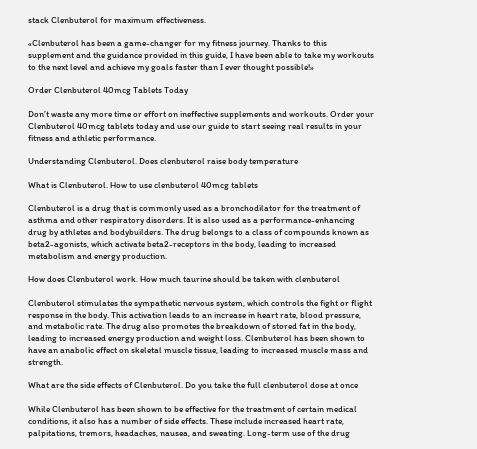stack Clenbuterol for maximum effectiveness.

«Clenbuterol has been a game-changer for my fitness journey. Thanks to this supplement and the guidance provided in this guide, I have been able to take my workouts to the next level and achieve my goals faster than I ever thought possible!»

Order Clenbuterol 40mcg Tablets Today

Don’t waste any more time or effort on ineffective supplements and workouts. Order your Clenbuterol 40mcg tablets today and use our guide to start seeing real results in your fitness and athletic performance.

Understanding Clenbuterol. Does clenbuterol raise body temperature

What is Clenbuterol. How to use clenbuterol 40mcg tablets

Clenbuterol is a drug that is commonly used as a bronchodilator for the treatment of asthma and other respiratory disorders. It is also used as a performance-enhancing drug by athletes and bodybuilders. The drug belongs to a class of compounds known as beta2-agonists, which activate beta2-receptors in the body, leading to increased metabolism and energy production.

How does Clenbuterol work. How much taurine should be taken with clenbuterol

Clenbuterol stimulates the sympathetic nervous system, which controls the fight or flight response in the body. This activation leads to an increase in heart rate, blood pressure, and metabolic rate. The drug also promotes the breakdown of stored fat in the body, leading to increased energy production and weight loss. Clenbuterol has been shown to have an anabolic effect on skeletal muscle tissue, leading to increased muscle mass and strength.

What are the side effects of Clenbuterol. Do you take the full clenbuterol dose at once

While Clenbuterol has been shown to be effective for the treatment of certain medical conditions, it also has a number of side effects. These include increased heart rate, palpitations, tremors, headaches, nausea, and sweating. Long-term use of the drug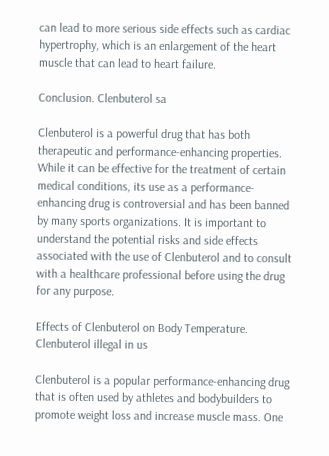can lead to more serious side effects such as cardiac hypertrophy, which is an enlargement of the heart muscle that can lead to heart failure.

Conclusion. Clenbuterol sa

Clenbuterol is a powerful drug that has both therapeutic and performance-enhancing properties. While it can be effective for the treatment of certain medical conditions, its use as a performance-enhancing drug is controversial and has been banned by many sports organizations. It is important to understand the potential risks and side effects associated with the use of Clenbuterol and to consult with a healthcare professional before using the drug for any purpose.

Effects of Clenbuterol on Body Temperature. Clenbuterol illegal in us

Clenbuterol is a popular performance-enhancing drug that is often used by athletes and bodybuilders to promote weight loss and increase muscle mass. One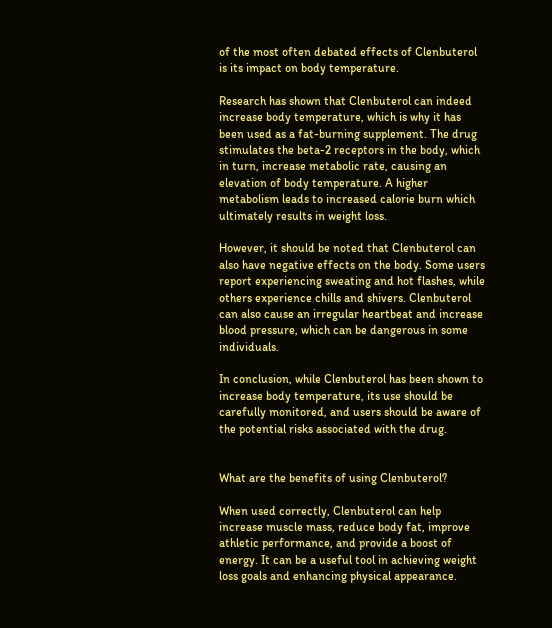of the most often debated effects of Clenbuterol is its impact on body temperature.

Research has shown that Clenbuterol can indeed increase body temperature, which is why it has been used as a fat-burning supplement. The drug stimulates the beta-2 receptors in the body, which in turn, increase metabolic rate, causing an elevation of body temperature. A higher metabolism leads to increased calorie burn which ultimately results in weight loss.

However, it should be noted that Clenbuterol can also have negative effects on the body. Some users report experiencing sweating and hot flashes, while others experience chills and shivers. Clenbuterol can also cause an irregular heartbeat and increase blood pressure, which can be dangerous in some individuals.

In conclusion, while Clenbuterol has been shown to increase body temperature, its use should be carefully monitored, and users should be aware of the potential risks associated with the drug.


What are the benefits of using Clenbuterol?

When used correctly, Clenbuterol can help increase muscle mass, reduce body fat, improve athletic performance, and provide a boost of energy. It can be a useful tool in achieving weight loss goals and enhancing physical appearance.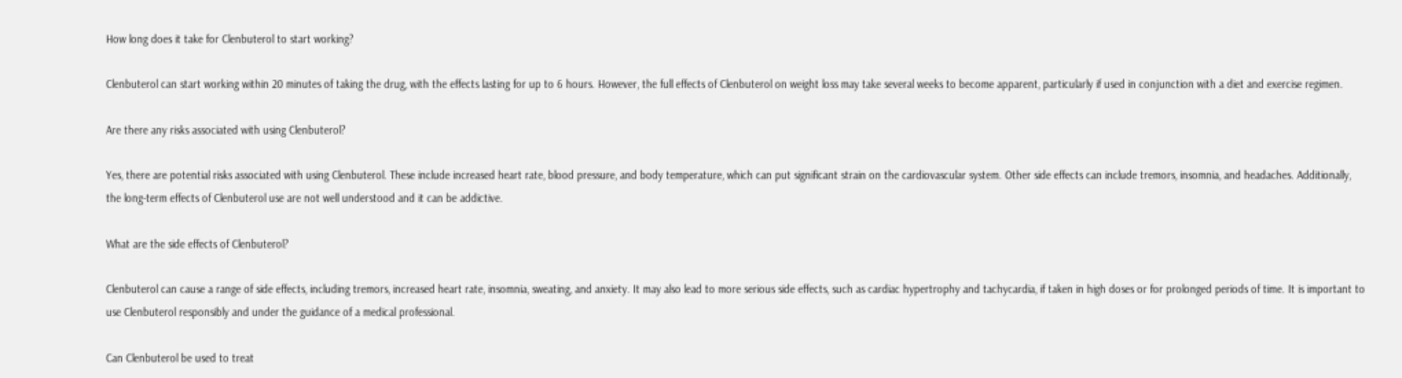How long does it take for Clenbuterol to start working?

Clenbuterol can start working within 20 minutes of taking the drug, with the effects lasting for up to 6 hours. However, the full effects of Clenbuterol on weight loss may take several weeks to become apparent, particularly if used in conjunction with a diet and exercise regimen.

Are there any risks associated with using Clenbuterol?

Yes, there are potential risks associated with using Clenbuterol. These include increased heart rate, blood pressure, and body temperature, which can put significant strain on the cardiovascular system. Other side effects can include tremors, insomnia, and headaches. Additionally, the long-term effects of Clenbuterol use are not well understood and it can be addictive.

What are the side effects of Clenbuterol?

Clenbuterol can cause a range of side effects, including tremors, increased heart rate, insomnia, sweating, and anxiety. It may also lead to more serious side effects, such as cardiac hypertrophy and tachycardia, if taken in high doses or for prolonged periods of time. It is important to use Clenbuterol responsibly and under the guidance of a medical professional.

Can Clenbuterol be used to treat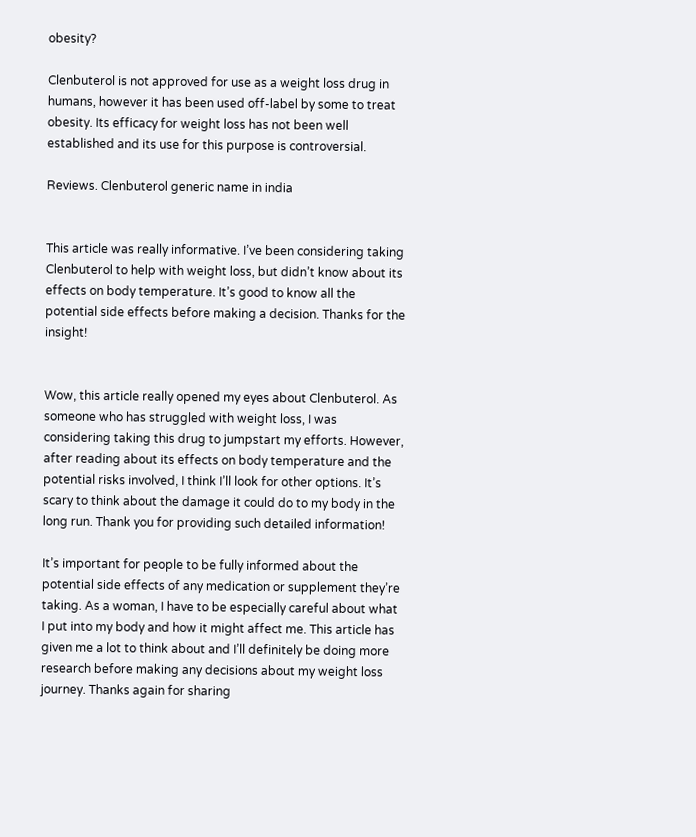obesity?

Clenbuterol is not approved for use as a weight loss drug in humans, however it has been used off-label by some to treat obesity. Its efficacy for weight loss has not been well established and its use for this purpose is controversial.

Reviews. Clenbuterol generic name in india


This article was really informative. I’ve been considering taking Clenbuterol to help with weight loss, but didn’t know about its effects on body temperature. It’s good to know all the potential side effects before making a decision. Thanks for the insight!


Wow, this article really opened my eyes about Clenbuterol. As someone who has struggled with weight loss, I was considering taking this drug to jumpstart my efforts. However, after reading about its effects on body temperature and the potential risks involved, I think I’ll look for other options. It’s scary to think about the damage it could do to my body in the long run. Thank you for providing such detailed information!

It’s important for people to be fully informed about the potential side effects of any medication or supplement they’re taking. As a woman, I have to be especially careful about what I put into my body and how it might affect me. This article has given me a lot to think about and I’ll definitely be doing more research before making any decisions about my weight loss journey. Thanks again for sharing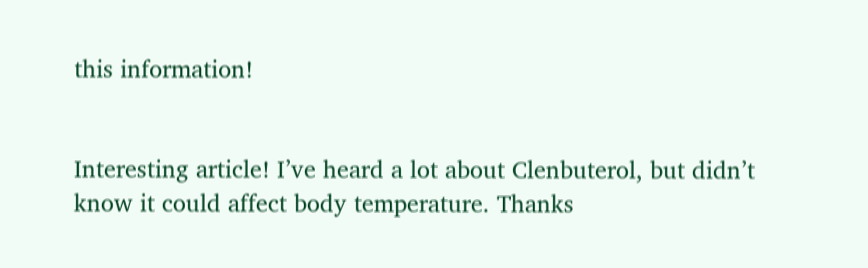this information!


Interesting article! I’ve heard a lot about Clenbuterol, but didn’t know it could affect body temperature. Thanks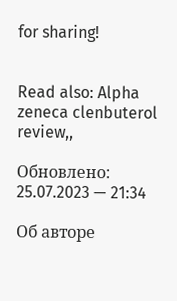for sharing!


Read also: Alpha zeneca clenbuterol review,,

Обновлено: 25.07.2023 — 21:34

Об авторе